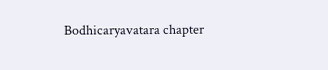Bodhicaryavatara chapter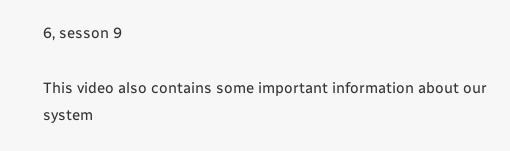6, sesson 9

This video also contains some important information about our system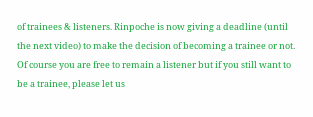of trainees & listeners. Rinpoche is now giving a deadline (until the next video) to make the decision of becoming a trainee or not. Of course you are free to remain a listener but if you still want to be a trainee, please let us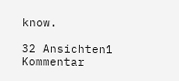know.

32 Ansichten1 Kommentar